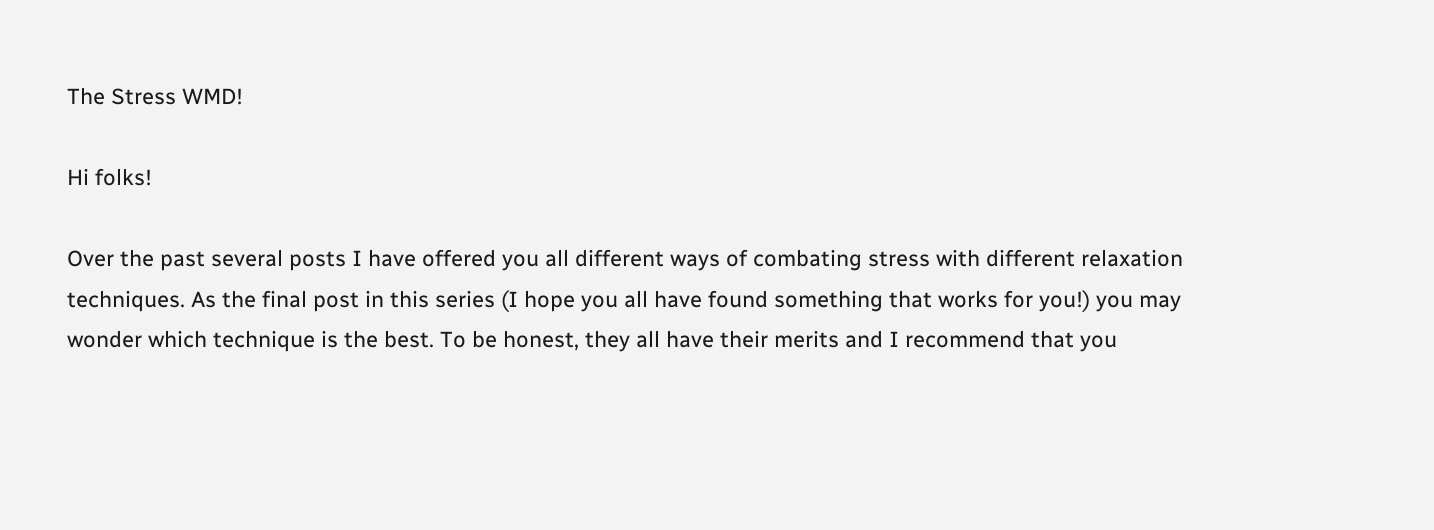The Stress WMD!

Hi folks!

Over the past several posts I have offered you all different ways of combating stress with different relaxation techniques. As the final post in this series (I hope you all have found something that works for you!) you may wonder which technique is the best. To be honest, they all have their merits and I recommend that you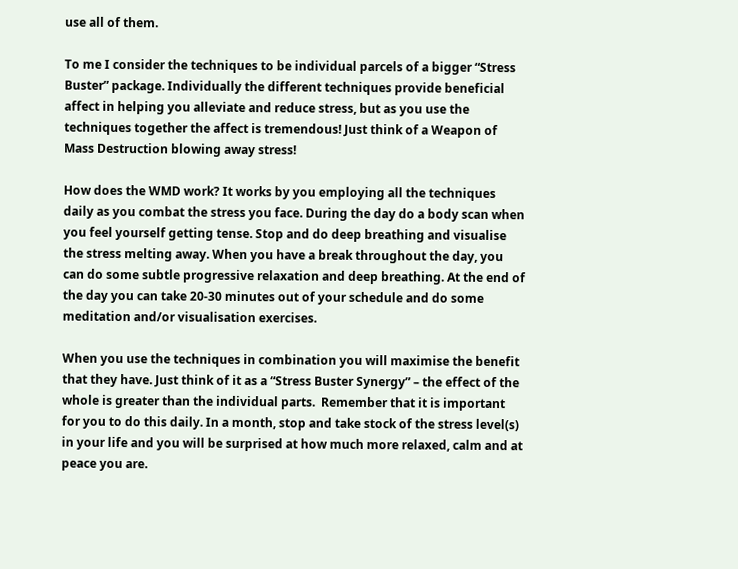use all of them.

To me I consider the techniques to be individual parcels of a bigger “Stress Buster” package. Individually the different techniques provide beneficial affect in helping you alleviate and reduce stress, but as you use the techniques together the affect is tremendous! Just think of a Weapon of Mass Destruction blowing away stress!

How does the WMD work? It works by you employing all the techniques daily as you combat the stress you face. During the day do a body scan when you feel yourself getting tense. Stop and do deep breathing and visualise the stress melting away. When you have a break throughout the day, you can do some subtle progressive relaxation and deep breathing. At the end of the day you can take 20-30 minutes out of your schedule and do some meditation and/or visualisation exercises.

When you use the techniques in combination you will maximise the benefit that they have. Just think of it as a “Stress Buster Synergy” – the effect of the whole is greater than the individual parts.  Remember that it is important for you to do this daily. In a month, stop and take stock of the stress level(s) in your life and you will be surprised at how much more relaxed, calm and at peace you are.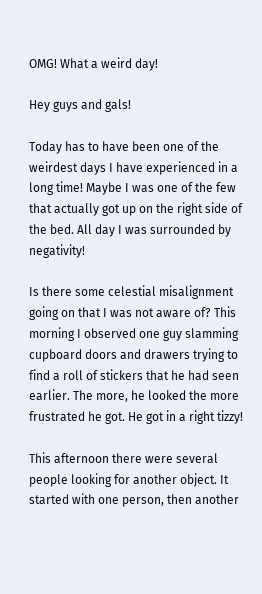OMG! What a weird day!

Hey guys and gals!

Today has to have been one of the weirdest days I have experienced in a long time! Maybe I was one of the few that actually got up on the right side of the bed. All day I was surrounded by negativity!

Is there some celestial misalignment going on that I was not aware of? This morning I observed one guy slamming cupboard doors and drawers trying to find a roll of stickers that he had seen earlier. The more, he looked the more frustrated he got. He got in a right tizzy!

This afternoon there were several people looking for another object. It started with one person, then another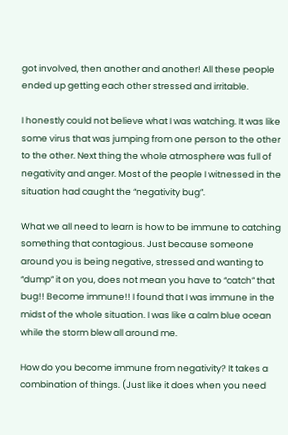got involved, then another and another! All these people ended up getting each other stressed and irritable.

I honestly could not believe what I was watching. It was like some virus that was jumping from one person to the other to the other. Next thing the whole atmosphere was full of negativity and anger. Most of the people I witnessed in the situation had caught the “negativity bug”.

What we all need to learn is how to be immune to catching something that contagious. Just because someone around you is being negative, stressed and wanting to “dump” it on you, does not mean you have to “catch” that bug!! Become immune!! I found that I was immune in the midst of the whole situation. I was like a calm blue ocean while the storm blew all around me.

How do you become immune from negativity? It takes a combination of things. (Just like it does when you need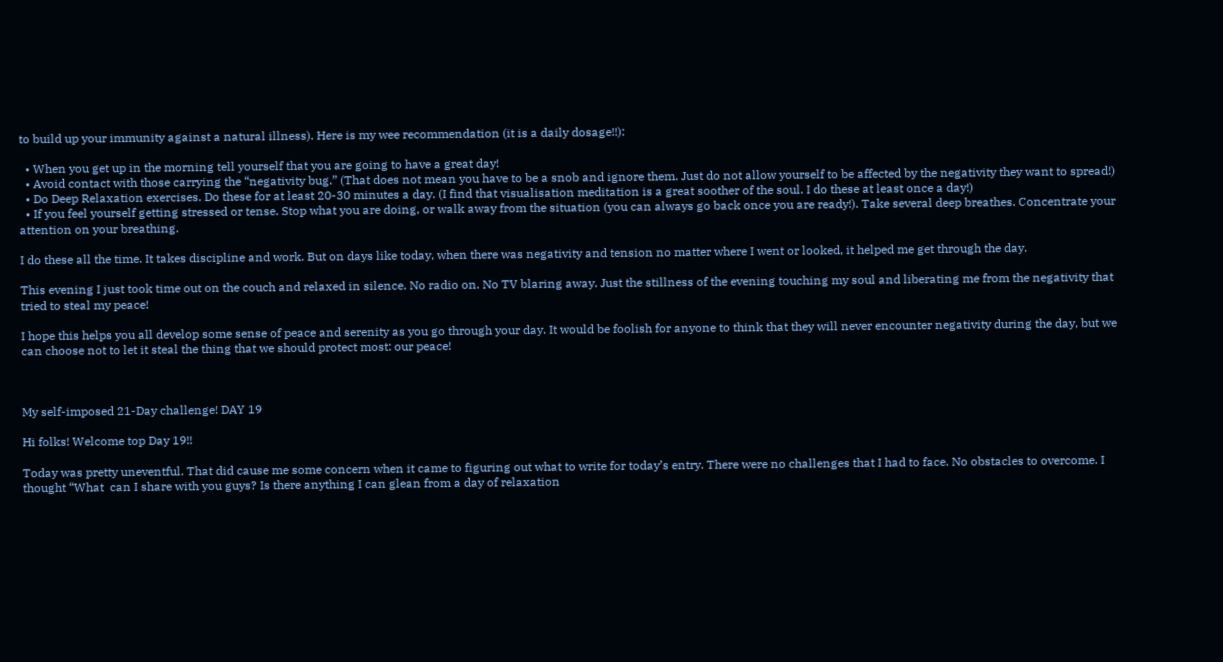to build up your immunity against a natural illness). Here is my wee recommendation (it is a daily dosage!!):

  • When you get up in the morning tell yourself that you are going to have a great day!
  • Avoid contact with those carrying the “negativity bug.” (That does not mean you have to be a snob and ignore them. Just do not allow yourself to be affected by the negativity they want to spread!)
  • Do Deep Relaxation exercises. Do these for at least 20-30 minutes a day. (I find that visualisation meditation is a great soother of the soul. I do these at least once a day!)
  • If you feel yourself getting stressed or tense. Stop what you are doing, or walk away from the situation (you can always go back once you are ready!). Take several deep breathes. Concentrate your attention on your breathing.

I do these all the time. It takes discipline and work. But on days like today, when there was negativity and tension no matter where I went or looked, it helped me get through the day.

This evening I just took time out on the couch and relaxed in silence. No radio on. No TV blaring away. Just the stillness of the evening touching my soul and liberating me from the negativity that tried to steal my peace!

I hope this helps you all develop some sense of peace and serenity as you go through your day. It would be foolish for anyone to think that they will never encounter negativity during the day, but we can choose not to let it steal the thing that we should protect most: our peace!



My self-imposed 21-Day challenge! DAY 19

Hi folks! Welcome top Day 19!!

Today was pretty uneventful. That did cause me some concern when it came to figuring out what to write for today’s entry. There were no challenges that I had to face. No obstacles to overcome. I thought “What  can I share with you guys? Is there anything I can glean from a day of relaxation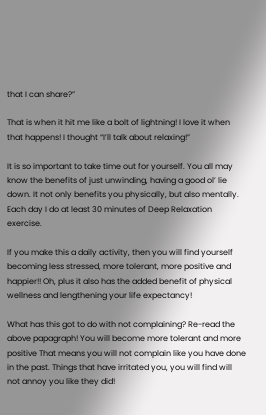that I can share?”

That is when it hit me like a bolt of lightning! I love it when that happens! I thought “I’ll talk about relaxing!”

It is so important to take time out for yourself. You all may know the benefits of just unwinding, having a good ol’ lie down. It not only benefits you physically, but also mentally. Each day I do at least 30 minutes of Deep Relaxation exercise.

If you make this a daily activity, then you will find yourself becoming less stressed, more tolerant, more positive and happier!! Oh, plus it also has the added benefit of physical wellness and lengthening your life expectancy!

What has this got to do with not complaining? Re-read the above papagraph! You will become more tolerant and more positive That means you will not complain like you have done in the past. Things that have irritated you, you will find will not annoy you like they did!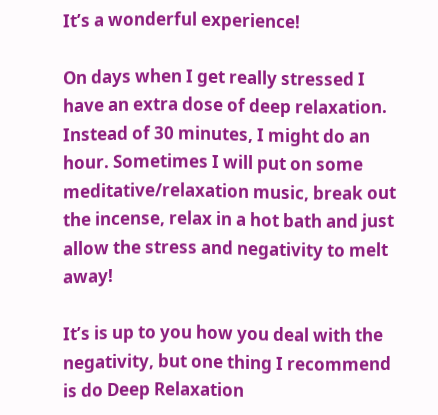It’s a wonderful experience!

On days when I get really stressed I have an extra dose of deep relaxation. Instead of 30 minutes, I might do an hour. Sometimes I will put on some meditative/relaxation music, break out the incense, relax in a hot bath and just allow the stress and negativity to melt away!

It’s is up to you how you deal with the negativity, but one thing I recommend is do Deep Relaxation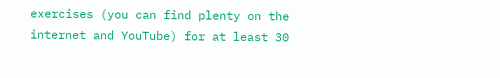exercises (you can find plenty on the internet and YouTube) for at least 30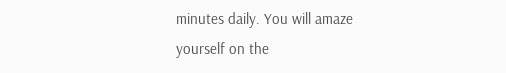minutes daily. You will amaze yourself on the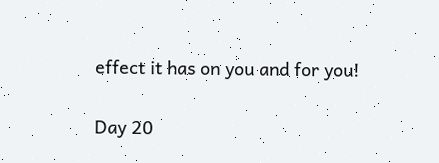effect it has on you and for you!

Day 20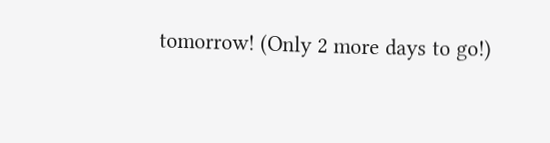tomorrow! (Only 2 more days to go!)